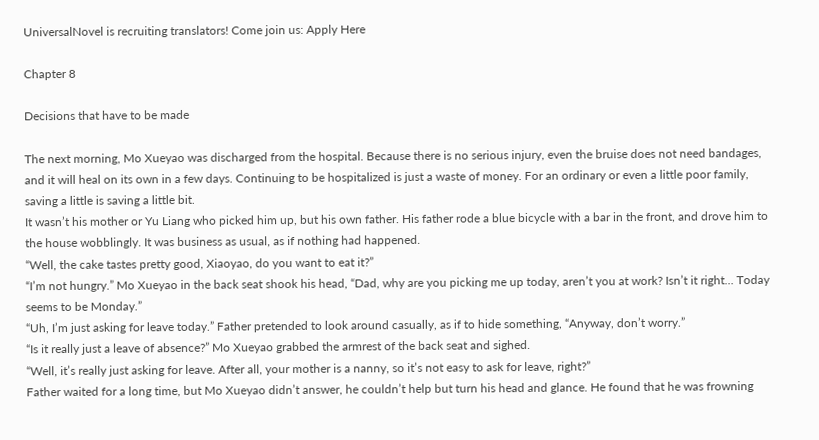UniversalNovel is recruiting translators! Come join us: Apply Here

Chapter 8

Decisions that have to be made

The next morning, Mo Xueyao was discharged from the hospital. Because there is no serious injury, even the bruise does not need bandages, and it will heal on its own in a few days. Continuing to be hospitalized is just a waste of money. For an ordinary or even a little poor family, saving a little is saving a little bit.
It wasn’t his mother or Yu Liang who picked him up, but his own father. His father rode a blue bicycle with a bar in the front, and drove him to the house wobblingly. It was business as usual, as if nothing had happened.
“Well, the cake tastes pretty good, Xiaoyao, do you want to eat it?”
“I’m not hungry.” Mo Xueyao in the back seat shook his head, “Dad, why are you picking me up today, aren’t you at work? Isn’t it right… Today seems to be Monday.”
“Uh, I’m just asking for leave today.” Father pretended to look around casually, as if to hide something, “Anyway, don’t worry.”
“Is it really just a leave of absence?” Mo Xueyao grabbed the armrest of the back seat and sighed.
“Well, it’s really just asking for leave. After all, your mother is a nanny, so it’s not easy to ask for leave, right?”
Father waited for a long time, but Mo Xueyao didn’t answer, he couldn’t help but turn his head and glance. He found that he was frowning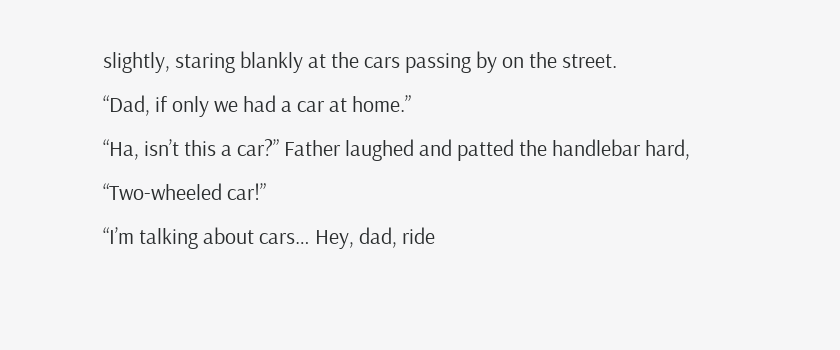slightly, staring blankly at the cars passing by on the street.
“Dad, if only we had a car at home.”
“Ha, isn’t this a car?” Father laughed and patted the handlebar hard, “Two-wheeled car!”
“I’m talking about cars… Hey, dad, ride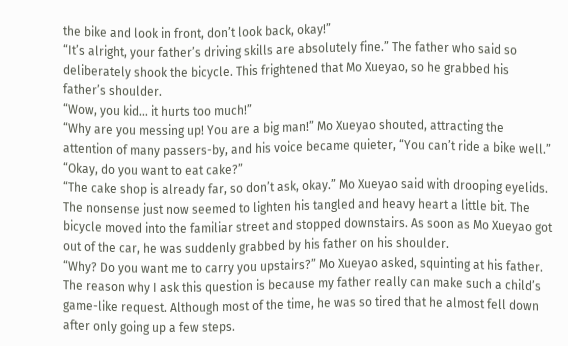the bike and look in front, don’t look back, okay!”
“It’s alright, your father’s driving skills are absolutely fine.” The father who said so deliberately shook the bicycle. This frightened that Mo Xueyao, so he grabbed his father’s shoulder.
“Wow, you kid… it hurts too much!”
“Why are you messing up! You are a big man!” Mo Xueyao shouted, attracting the attention of many passers-by, and his voice became quieter, “You can’t ride a bike well.”
“Okay, do you want to eat cake?”
“The cake shop is already far, so don’t ask, okay.” Mo Xueyao said with drooping eyelids.
The nonsense just now seemed to lighten his tangled and heavy heart a little bit. The bicycle moved into the familiar street and stopped downstairs. As soon as Mo Xueyao got out of the car, he was suddenly grabbed by his father on his shoulder.
“Why? Do you want me to carry you upstairs?” Mo Xueyao asked, squinting at his father.
The reason why I ask this question is because my father really can make such a child’s game-like request. Although most of the time, he was so tired that he almost fell down after only going up a few steps.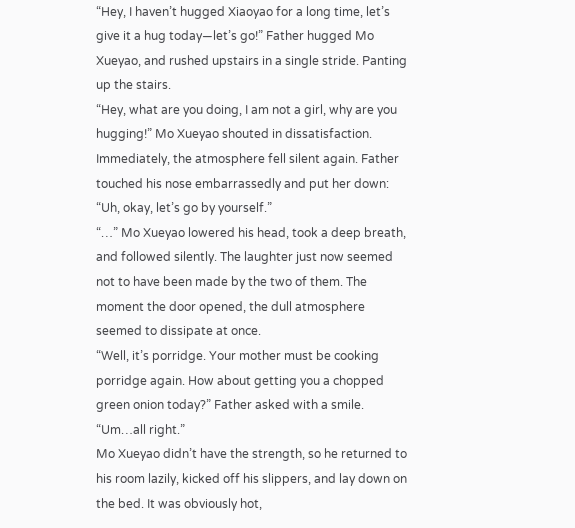“Hey, I haven’t hugged Xiaoyao for a long time, let’s give it a hug today—let’s go!” Father hugged Mo Xueyao, and rushed upstairs in a single stride. Panting up the stairs.
“Hey, what are you doing, I am not a girl, why are you hugging!” Mo Xueyao shouted in dissatisfaction.
Immediately, the atmosphere fell silent again. Father touched his nose embarrassedly and put her down: “Uh, okay, let’s go by yourself.”
“…” Mo Xueyao lowered his head, took a deep breath, and followed silently. The laughter just now seemed not to have been made by the two of them. The moment the door opened, the dull atmosphere seemed to dissipate at once.
“Well, it’s porridge. Your mother must be cooking porridge again. How about getting you a chopped green onion today?” Father asked with a smile.
“Um…all right.”
Mo Xueyao didn’t have the strength, so he returned to his room lazily, kicked off his slippers, and lay down on the bed. It was obviously hot,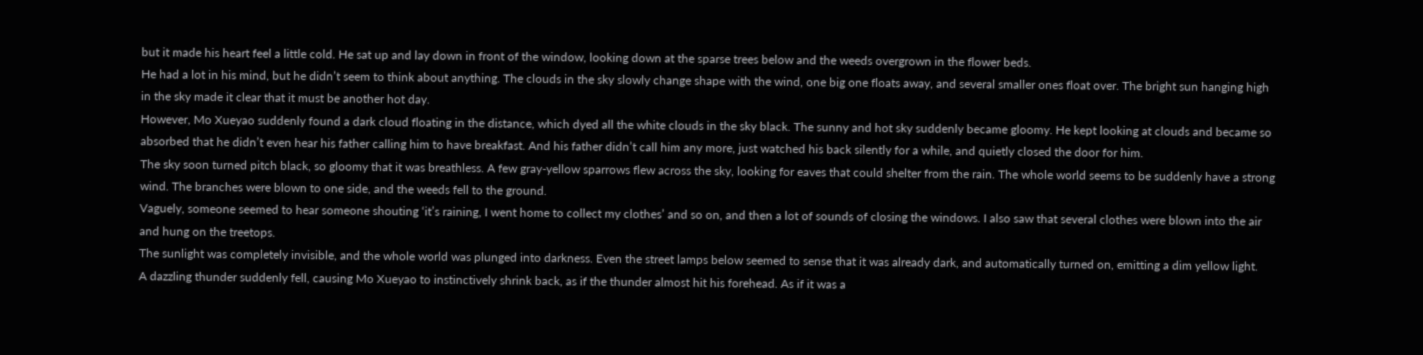but it made his heart feel a little cold. He sat up and lay down in front of the window, looking down at the sparse trees below and the weeds overgrown in the flower beds.
He had a lot in his mind, but he didn’t seem to think about anything. The clouds in the sky slowly change shape with the wind, one big one floats away, and several smaller ones float over. The bright sun hanging high in the sky made it clear that it must be another hot day.
However, Mo Xueyao suddenly found a dark cloud floating in the distance, which dyed all the white clouds in the sky black. The sunny and hot sky suddenly became gloomy. He kept looking at clouds and became so absorbed that he didn’t even hear his father calling him to have breakfast. And his father didn’t call him any more, just watched his back silently for a while, and quietly closed the door for him.
The sky soon turned pitch black, so gloomy that it was breathless. A few gray-yellow sparrows flew across the sky, looking for eaves that could shelter from the rain. The whole world seems to be suddenly have a strong wind. The branches were blown to one side, and the weeds fell to the ground.
Vaguely, someone seemed to hear someone shouting ‘it’s raining, I went home to collect my clothes’ and so on, and then a lot of sounds of closing the windows. I also saw that several clothes were blown into the air and hung on the treetops.
The sunlight was completely invisible, and the whole world was plunged into darkness. Even the street lamps below seemed to sense that it was already dark, and automatically turned on, emitting a dim yellow light.
A dazzling thunder suddenly fell, causing Mo Xueyao to instinctively shrink back, as if the thunder almost hit his forehead. As if it was a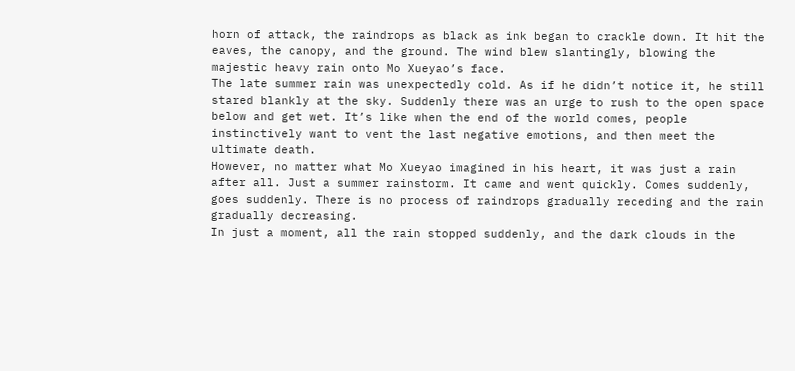horn of attack, the raindrops as black as ink began to crackle down. It hit the eaves, the canopy, and the ground. The wind blew slantingly, blowing the majestic heavy rain onto Mo Xueyao’s face.
The late summer rain was unexpectedly cold. As if he didn’t notice it, he still stared blankly at the sky. Suddenly there was an urge to rush to the open space below and get wet. It’s like when the end of the world comes, people instinctively want to vent the last negative emotions, and then meet the ultimate death.
However, no matter what Mo Xueyao imagined in his heart, it was just a rain after all. Just a summer rainstorm. It came and went quickly. Comes suddenly, goes suddenly. There is no process of raindrops gradually receding and the rain gradually decreasing.
In just a moment, all the rain stopped suddenly, and the dark clouds in the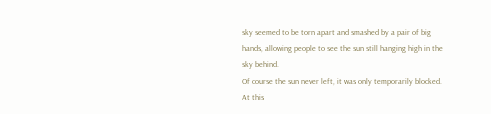sky seemed to be torn apart and smashed by a pair of big hands, allowing people to see the sun still hanging high in the sky behind.
Of course the sun never left, it was only temporarily blocked. At this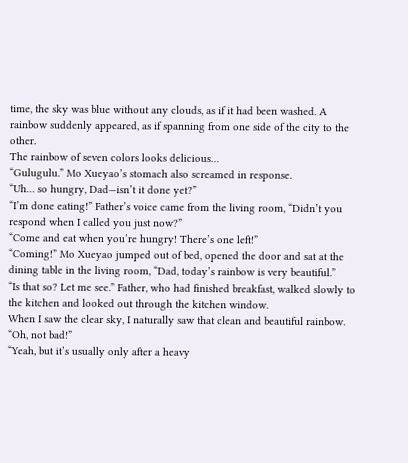time, the sky was blue without any clouds, as if it had been washed. A rainbow suddenly appeared, as if spanning from one side of the city to the other.
The rainbow of seven colors looks delicious…
“Gulugulu.” Mo Xueyao’s stomach also screamed in response.
“Uh… so hungry, Dad—isn’t it done yet?”
“I’m done eating!” Father’s voice came from the living room, “Didn’t you respond when I called you just now?”
“Come and eat when you’re hungry! There’s one left!”
“Coming!” Mo Xueyao jumped out of bed, opened the door and sat at the dining table in the living room, “Dad, today’s rainbow is very beautiful.”
“Is that so? Let me see.” Father, who had finished breakfast, walked slowly to the kitchen and looked out through the kitchen window.
When I saw the clear sky, I naturally saw that clean and beautiful rainbow.
“Oh, not bad!”
“Yeah, but it’s usually only after a heavy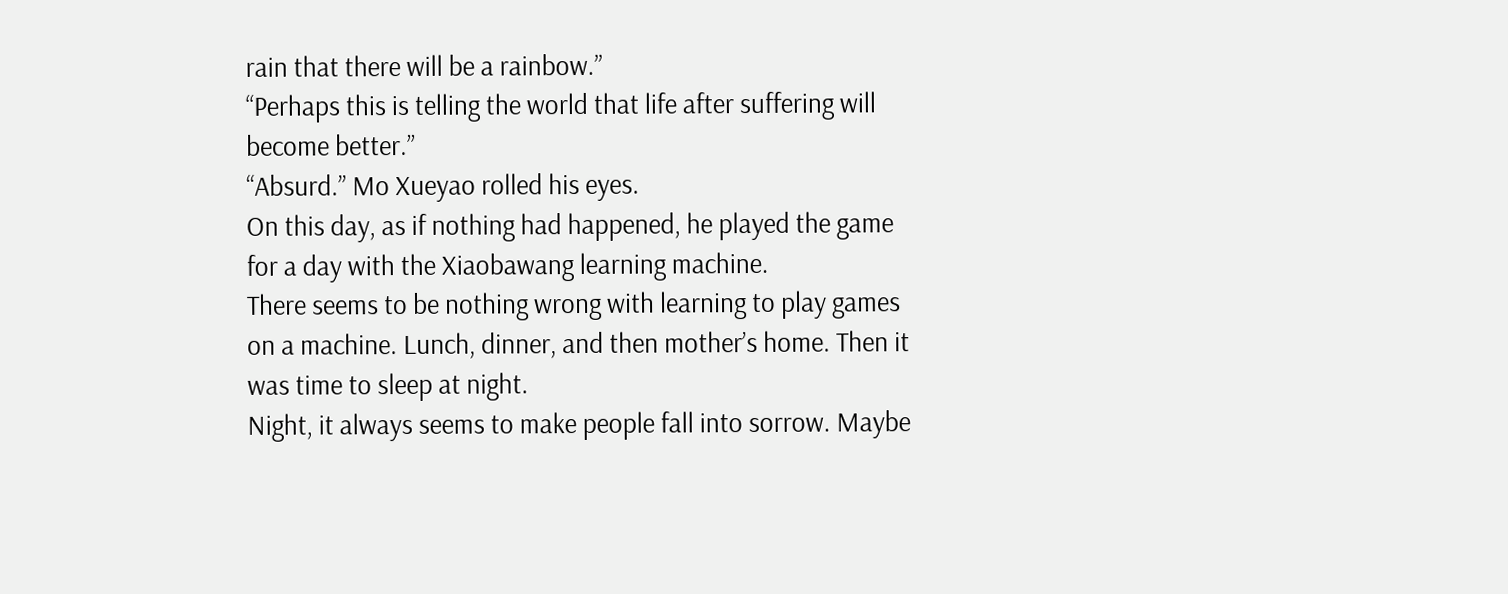rain that there will be a rainbow.”
“Perhaps this is telling the world that life after suffering will become better.”
“Absurd.” Mo Xueyao rolled his eyes.
On this day, as if nothing had happened, he played the game for a day with the Xiaobawang learning machine.
There seems to be nothing wrong with learning to play games on a machine. Lunch, dinner, and then mother’s home. Then it was time to sleep at night.
Night, it always seems to make people fall into sorrow. Maybe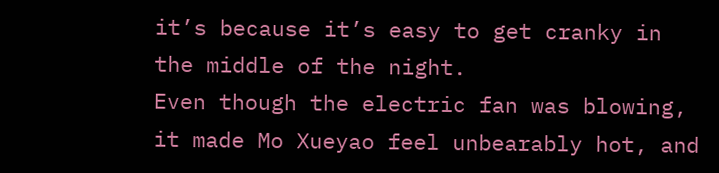it’s because it’s easy to get cranky in the middle of the night.
Even though the electric fan was blowing, it made Mo Xueyao feel unbearably hot, and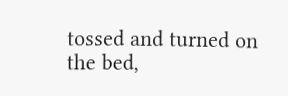tossed and turned on the bed,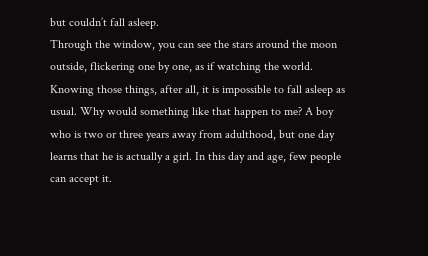but couldn’t fall asleep.
Through the window, you can see the stars around the moon outside, flickering one by one, as if watching the world.
Knowing those things, after all, it is impossible to fall asleep as usual. Why would something like that happen to me? A boy who is two or three years away from adulthood, but one day learns that he is actually a girl. In this day and age, few people can accept it.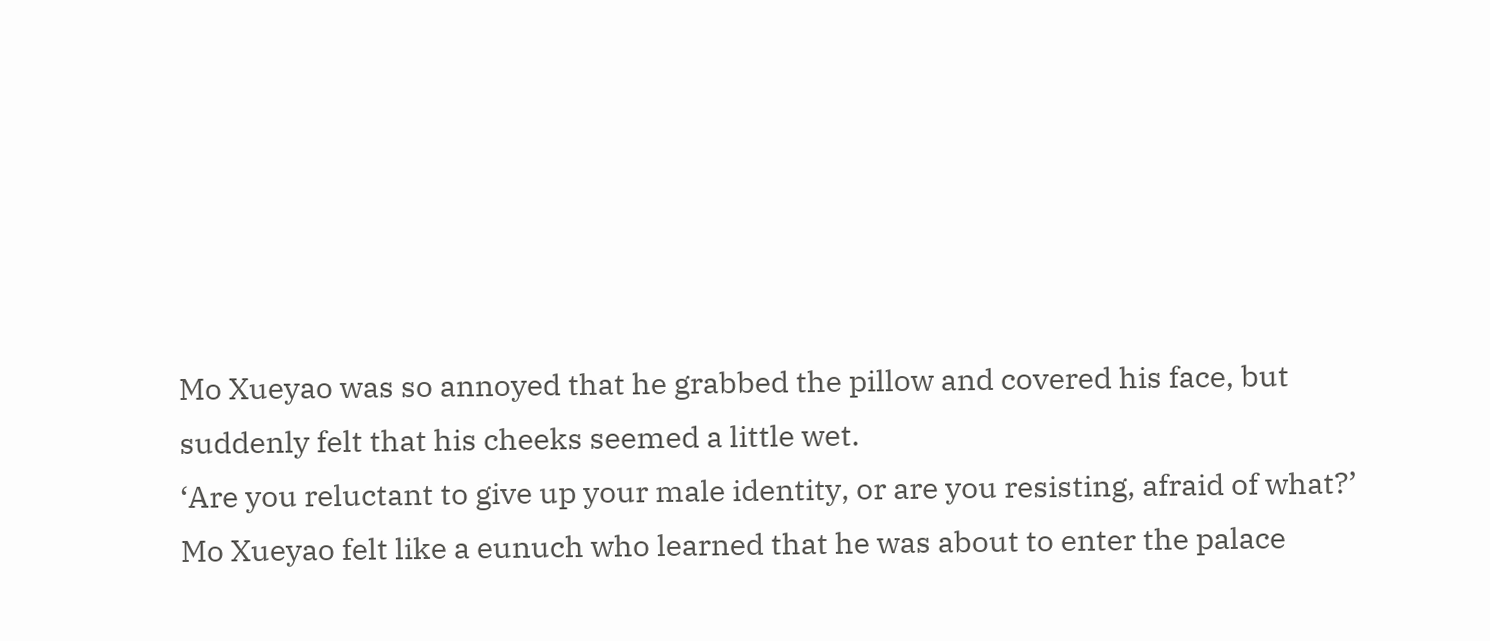Mo Xueyao was so annoyed that he grabbed the pillow and covered his face, but suddenly felt that his cheeks seemed a little wet.
‘Are you reluctant to give up your male identity, or are you resisting, afraid of what?’
Mo Xueyao felt like a eunuch who learned that he was about to enter the palace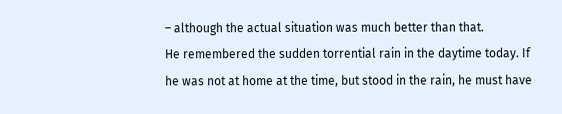– although the actual situation was much better than that.
He remembered the sudden torrential rain in the daytime today. If he was not at home at the time, but stood in the rain, he must have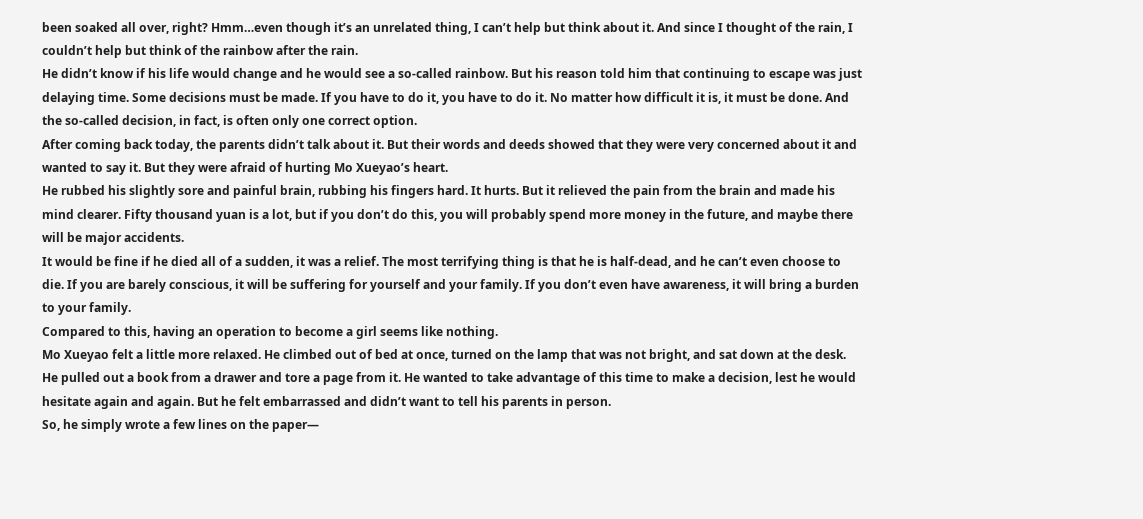been soaked all over, right? Hmm…even though it’s an unrelated thing, I can’t help but think about it. And since I thought of the rain, I couldn’t help but think of the rainbow after the rain.
He didn’t know if his life would change and he would see a so-called rainbow. But his reason told him that continuing to escape was just delaying time. Some decisions must be made. If you have to do it, you have to do it. No matter how difficult it is, it must be done. And the so-called decision, in fact, is often only one correct option.
After coming back today, the parents didn’t talk about it. But their words and deeds showed that they were very concerned about it and wanted to say it. But they were afraid of hurting Mo Xueyao’s heart.
He rubbed his slightly sore and painful brain, rubbing his fingers hard. It hurts. But it relieved the pain from the brain and made his mind clearer. Fifty thousand yuan is a lot, but if you don’t do this, you will probably spend more money in the future, and maybe there will be major accidents.
It would be fine if he died all of a sudden, it was a relief. The most terrifying thing is that he is half-dead, and he can’t even choose to die. If you are barely conscious, it will be suffering for yourself and your family. If you don’t even have awareness, it will bring a burden to your family.
Compared to this, having an operation to become a girl seems like nothing.
Mo Xueyao felt a little more relaxed. He climbed out of bed at once, turned on the lamp that was not bright, and sat down at the desk. He pulled out a book from a drawer and tore a page from it. He wanted to take advantage of this time to make a decision, lest he would hesitate again and again. But he felt embarrassed and didn’t want to tell his parents in person.
So, he simply wrote a few lines on the paper—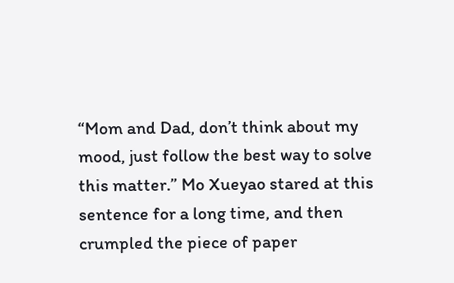“Mom and Dad, don’t think about my mood, just follow the best way to solve this matter.” Mo Xueyao stared at this sentence for a long time, and then crumpled the piece of paper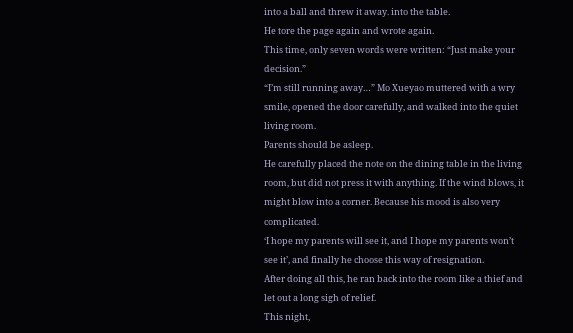into a ball and threw it away. into the table.
He tore the page again and wrote again.
This time, only seven words were written: “Just make your decision.”
“I’m still running away…” Mo Xueyao muttered with a wry smile, opened the door carefully, and walked into the quiet living room.
Parents should be asleep.
He carefully placed the note on the dining table in the living room, but did not press it with anything. If the wind blows, it might blow into a corner. Because his mood is also very complicated.
‘I hope my parents will see it, and I hope my parents won’t see it’, and finally he choose this way of resignation.
After doing all this, he ran back into the room like a thief and let out a long sigh of relief.
This night,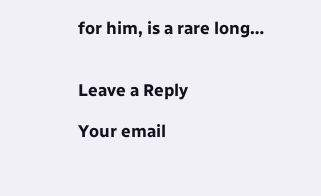for him, is a rare long…


Leave a Reply

Your email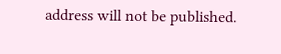address will not be published.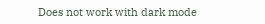Does not work with dark mode